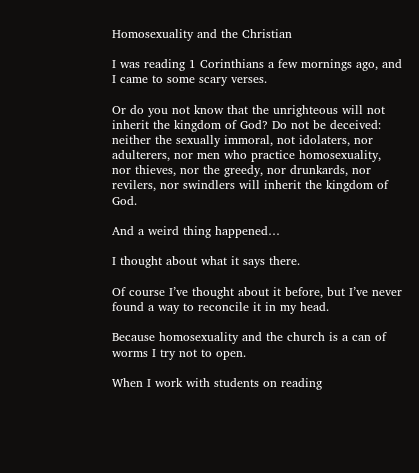Homosexuality and the Christian

I was reading 1 Corinthians a few mornings ago, and I came to some scary verses.

Or do you not know that the unrighteous will not inherit the kingdom of God? Do not be deceived: neither the sexually immoral, not idolaters, nor adulterers, nor men who practice homosexuality, nor thieves, nor the greedy, nor drunkards, nor revilers, nor swindlers will inherit the kingdom of God.

And a weird thing happened…

I thought about what it says there.

Of course I’ve thought about it before, but I’ve never found a way to reconcile it in my head.

Because homosexuality and the church is a can of worms I try not to open.

When I work with students on reading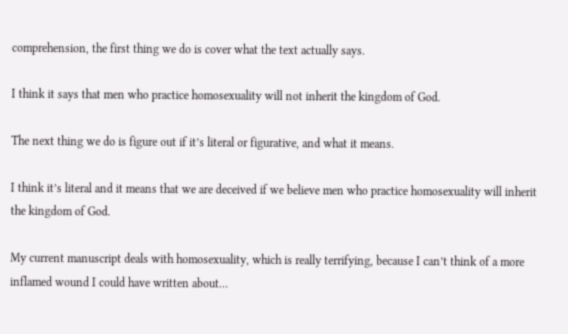comprehension, the first thing we do is cover what the text actually says.

I think it says that men who practice homosexuality will not inherit the kingdom of God.

The next thing we do is figure out if it’s literal or figurative, and what it means.

I think it’s literal and it means that we are deceived if we believe men who practice homosexuality will inherit the kingdom of God.

My current manuscript deals with homosexuality, which is really terrifying, because I can’t think of a more inflamed wound I could have written about…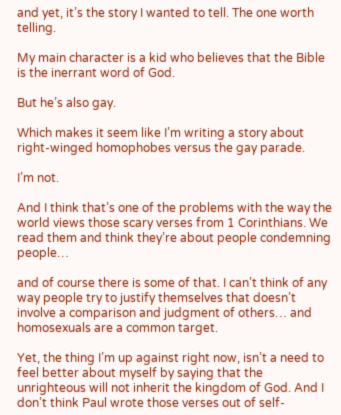and yet, it’s the story I wanted to tell. The one worth telling.

My main character is a kid who believes that the Bible is the inerrant word of God.

But he’s also gay.

Which makes it seem like I’m writing a story about right-winged homophobes versus the gay parade.

I’m not.

And I think that’s one of the problems with the way the world views those scary verses from 1 Corinthians. We read them and think they’re about people condemning people…

and of course there is some of that. I can’t think of any way people try to justify themselves that doesn’t involve a comparison and judgment of others… and homosexuals are a common target.

Yet, the thing I’m up against right now, isn’t a need to feel better about myself by saying that the unrighteous will not inherit the kingdom of God. And I don’t think Paul wrote those verses out of self-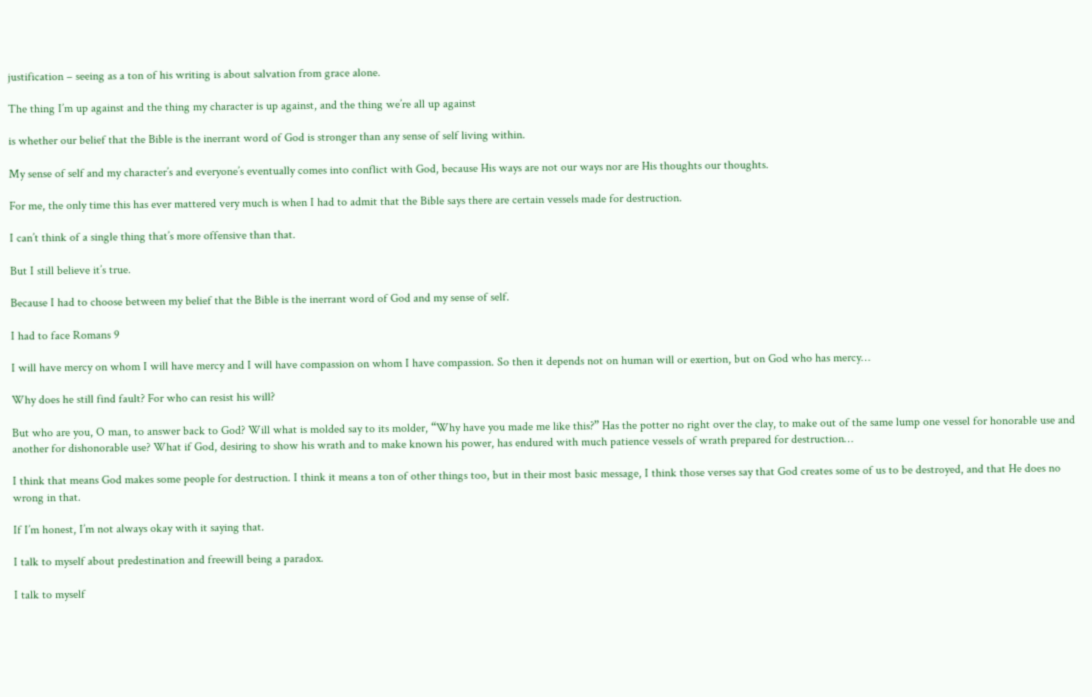justification – seeing as a ton of his writing is about salvation from grace alone.

The thing I’m up against and the thing my character is up against, and the thing we’re all up against

is whether our belief that the Bible is the inerrant word of God is stronger than any sense of self living within.

My sense of self and my character’s and everyone’s eventually comes into conflict with God, because His ways are not our ways nor are His thoughts our thoughts.

For me, the only time this has ever mattered very much is when I had to admit that the Bible says there are certain vessels made for destruction.

I can’t think of a single thing that’s more offensive than that.

But I still believe it’s true.

Because I had to choose between my belief that the Bible is the inerrant word of God and my sense of self.

I had to face Romans 9

I will have mercy on whom I will have mercy and I will have compassion on whom I have compassion. So then it depends not on human will or exertion, but on God who has mercy…

Why does he still find fault? For who can resist his will?

But who are you, O man, to answer back to God? Will what is molded say to its molder, “Why have you made me like this?” Has the potter no right over the clay, to make out of the same lump one vessel for honorable use and another for dishonorable use? What if God, desiring to show his wrath and to make known his power, has endured with much patience vessels of wrath prepared for destruction…

I think that means God makes some people for destruction. I think it means a ton of other things too, but in their most basic message, I think those verses say that God creates some of us to be destroyed, and that He does no wrong in that.

If I’m honest, I’m not always okay with it saying that.

I talk to myself about predestination and freewill being a paradox.

I talk to myself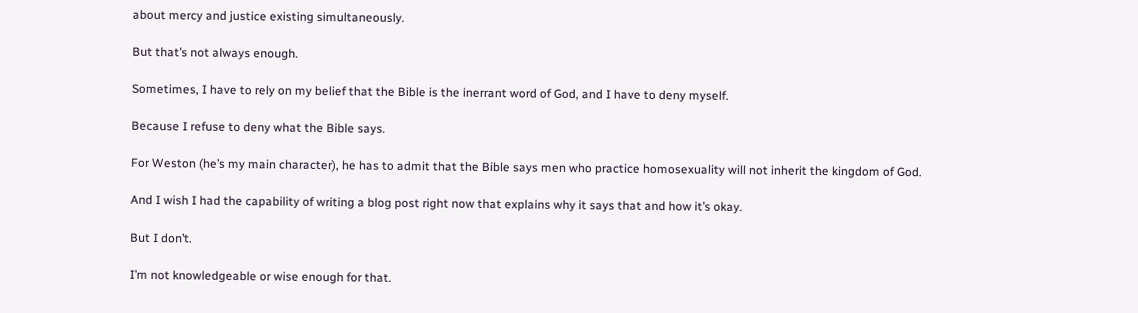about mercy and justice existing simultaneously.

But that’s not always enough.

Sometimes, I have to rely on my belief that the Bible is the inerrant word of God, and I have to deny myself.

Because I refuse to deny what the Bible says.

For Weston (he’s my main character), he has to admit that the Bible says men who practice homosexuality will not inherit the kingdom of God.

And I wish I had the capability of writing a blog post right now that explains why it says that and how it’s okay.

But I don’t.

I’m not knowledgeable or wise enough for that.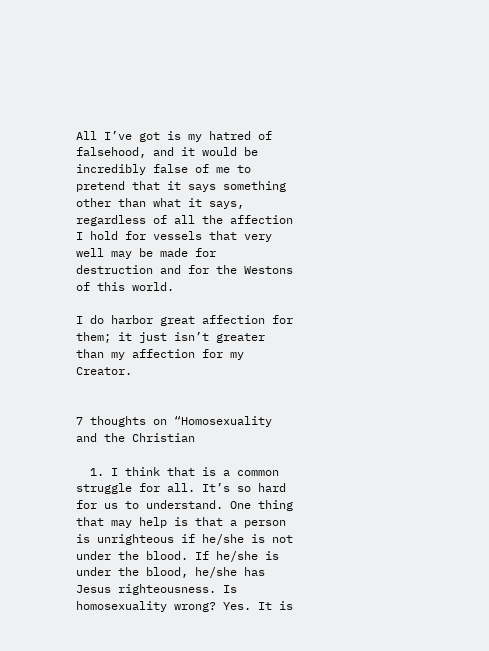All I’ve got is my hatred of falsehood, and it would be incredibly false of me to pretend that it says something other than what it says, regardless of all the affection I hold for vessels that very well may be made for destruction and for the Westons of this world.

I do harbor great affection for them; it just isn’t greater than my affection for my Creator.


7 thoughts on “Homosexuality and the Christian

  1. I think that is a common struggle for all. It’s so hard for us to understand. One thing that may help is that a person is unrighteous if he/she is not under the blood. If he/she is under the blood, he/she has Jesus righteousness. Is homosexuality wrong? Yes. It is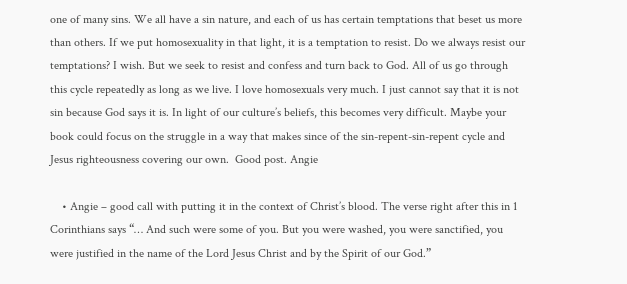one of many sins. We all have a sin nature, and each of us has certain temptations that beset us more than others. If we put homosexuality in that light, it is a temptation to resist. Do we always resist our temptations? I wish. But we seek to resist and confess and turn back to God. All of us go through this cycle repeatedly as long as we live. I love homosexuals very much. I just cannot say that it is not sin because God says it is. In light of our culture’s beliefs, this becomes very difficult. Maybe your book could focus on the struggle in a way that makes since of the sin-repent-sin-repent cycle and Jesus righteousness covering our own.  Good post. Angie

    • Angie – good call with putting it in the context of Christ’s blood. The verse right after this in 1 Corinthians says “… And such were some of you. But you were washed, you were sanctified, you were justified in the name of the Lord Jesus Christ and by the Spirit of our God.”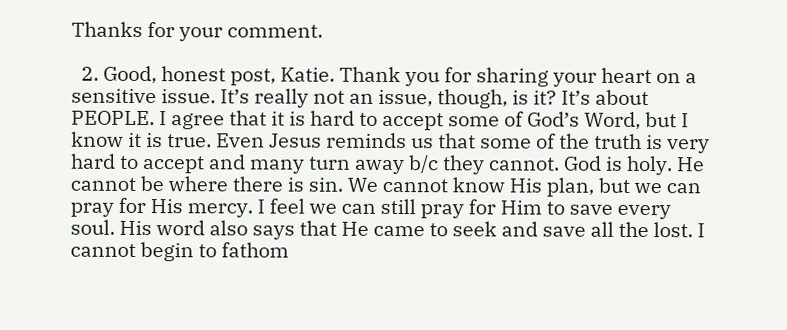Thanks for your comment.

  2. Good, honest post, Katie. Thank you for sharing your heart on a sensitive issue. It’s really not an issue, though, is it? It’s about PEOPLE. I agree that it is hard to accept some of God’s Word, but I know it is true. Even Jesus reminds us that some of the truth is very hard to accept and many turn away b/c they cannot. God is holy. He cannot be where there is sin. We cannot know His plan, but we can pray for His mercy. I feel we can still pray for Him to save every soul. His word also says that He came to seek and save all the lost. I cannot begin to fathom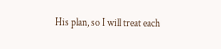His plan, so I will treat each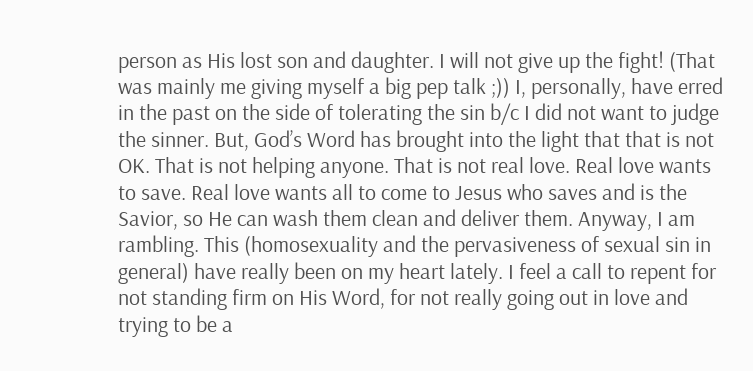person as His lost son and daughter. I will not give up the fight! (That was mainly me giving myself a big pep talk ;)) I, personally, have erred in the past on the side of tolerating the sin b/c I did not want to judge the sinner. But, God’s Word has brought into the light that that is not OK. That is not helping anyone. That is not real love. Real love wants to save. Real love wants all to come to Jesus who saves and is the Savior, so He can wash them clean and deliver them. Anyway, I am rambling. This (homosexuality and the pervasiveness of sexual sin in general) have really been on my heart lately. I feel a call to repent for not standing firm on His Word, for not really going out in love and trying to be a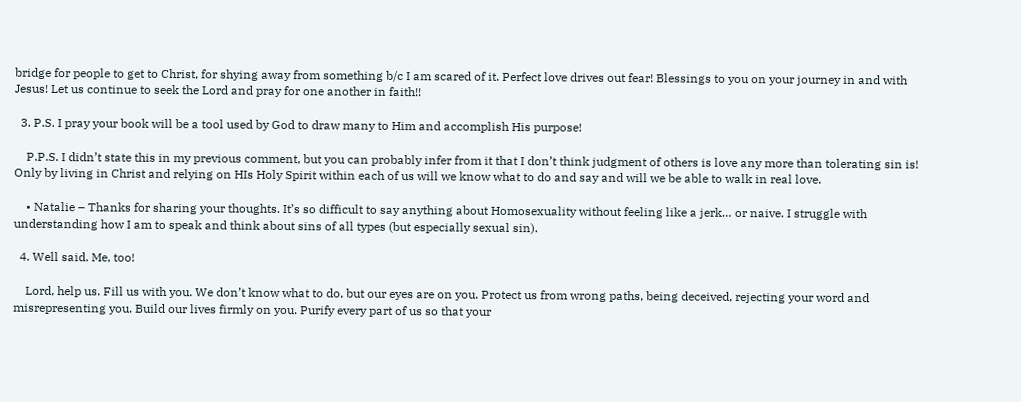bridge for people to get to Christ, for shying away from something b/c I am scared of it. Perfect love drives out fear! Blessings to you on your journey in and with Jesus! Let us continue to seek the Lord and pray for one another in faith!!

  3. P.S. I pray your book will be a tool used by God to draw many to Him and accomplish His purpose!

    P.P.S. I didn’t state this in my previous comment, but you can probably infer from it that I don’t think judgment of others is love any more than tolerating sin is! Only by living in Christ and relying on HIs Holy Spirit within each of us will we know what to do and say and will we be able to walk in real love.

    • Natalie – Thanks for sharing your thoughts. It’s so difficult to say anything about Homosexuality without feeling like a jerk… or naive. I struggle with understanding how I am to speak and think about sins of all types (but especially sexual sin).

  4. Well said. Me, too!

    Lord, help us. Fill us with you. We don’t know what to do, but our eyes are on you. Protect us from wrong paths, being deceived, rejecting your word and misrepresenting you. Build our lives firmly on you. Purify every part of us so that your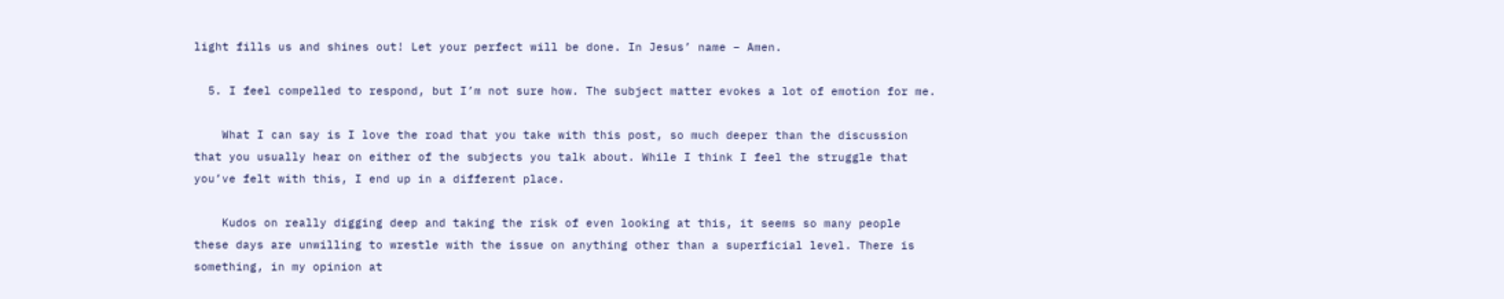light fills us and shines out! Let your perfect will be done. In Jesus’ name – Amen.

  5. I feel compelled to respond, but I’m not sure how. The subject matter evokes a lot of emotion for me.

    What I can say is I love the road that you take with this post, so much deeper than the discussion that you usually hear on either of the subjects you talk about. While I think I feel the struggle that you’ve felt with this, I end up in a different place.

    Kudos on really digging deep and taking the risk of even looking at this, it seems so many people these days are unwilling to wrestle with the issue on anything other than a superficial level. There is something, in my opinion at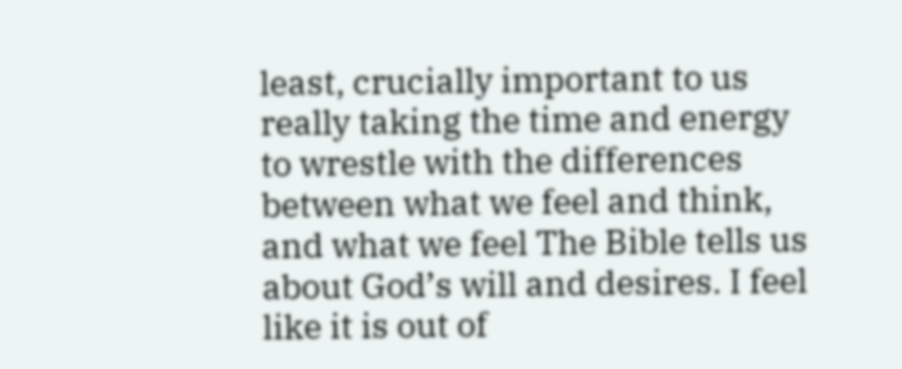least, crucially important to us really taking the time and energy to wrestle with the differences between what we feel and think, and what we feel The Bible tells us about God’s will and desires. I feel like it is out of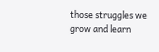those struggles we grow and learn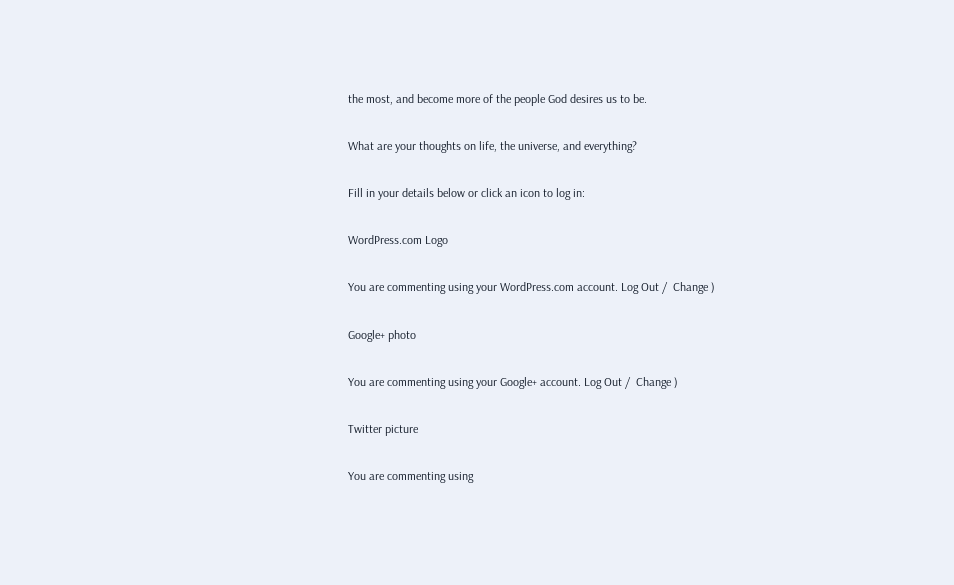the most, and become more of the people God desires us to be.

What are your thoughts on life, the universe, and everything?

Fill in your details below or click an icon to log in:

WordPress.com Logo

You are commenting using your WordPress.com account. Log Out /  Change )

Google+ photo

You are commenting using your Google+ account. Log Out /  Change )

Twitter picture

You are commenting using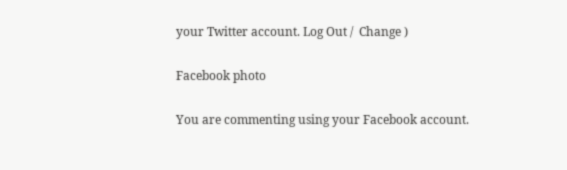your Twitter account. Log Out /  Change )

Facebook photo

You are commenting using your Facebook account.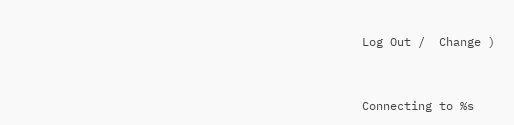Log Out /  Change )


Connecting to %s